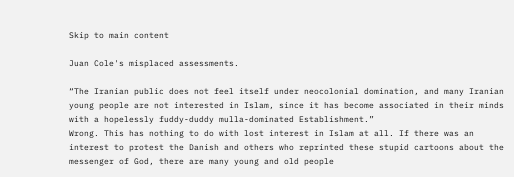Skip to main content

Juan Cole's misplaced assessments.

“The Iranian public does not feel itself under neocolonial domination, and many Iranian young people are not interested in Islam, since it has become associated in their minds with a hopelessly fuddy-duddy mulla-dominated Establishment.”
Wrong. This has nothing to do with lost interest in Islam at all. If there was an interest to protest the Danish and others who reprinted these stupid cartoons about the messenger of God, there are many young and old people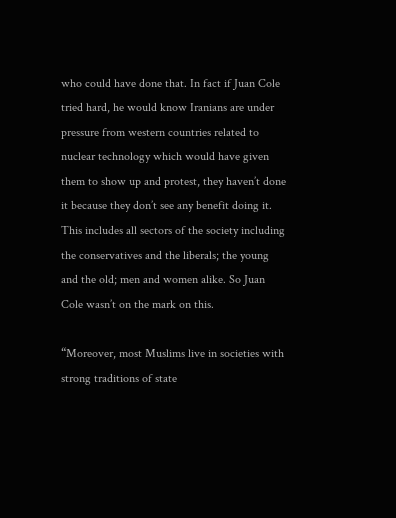who could have done that. In fact if Juan Cole tried hard, he would know Iranians are under pressure from western countries related to nuclear technology which would have given them to show up and protest, they haven’t done it because they don’t see any benefit doing it. This includes all sectors of the society including the conservatives and the liberals; the young and the old; men and women alike. So Juan Cole wasn’t on the mark on this.

“Moreover, most Muslims live in societies with strong traditions of state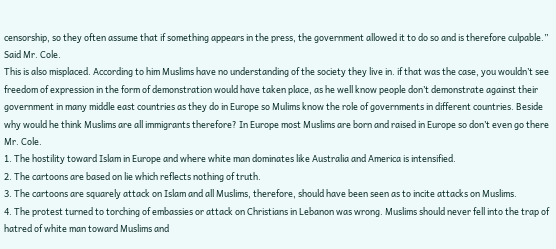censorship, so they often assume that if something appears in the press, the government allowed it to do so and is therefore culpable.” Said Mr. Cole.
This is also misplaced. According to him Muslims have no understanding of the society they live in. if that was the case, you wouldn’t see freedom of expression in the form of demonstration would have taken place, as he well know people don’t demonstrate against their government in many middle east countries as they do in Europe so Mulims know the role of governments in different countries. Beside why would he think Muslims are all immigrants therefore? In Europe most Muslims are born and raised in Europe so don’t even go there Mr. Cole.
1. The hostility toward Islam in Europe and where white man dominates like Australia and America is intensified.
2. The cartoons are based on lie which reflects nothing of truth.
3. The cartoons are squarely attack on Islam and all Muslims, therefore, should have been seen as to incite attacks on Muslims.
4. The protest turned to torching of embassies or attack on Christians in Lebanon was wrong. Muslims should never fell into the trap of hatred of white man toward Muslims and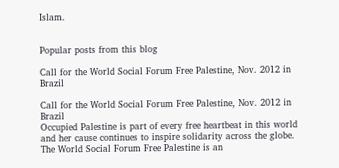Islam.


Popular posts from this blog

Call for the World Social Forum Free Palestine, Nov. 2012 in Brazil

Call for the World Social Forum Free Palestine, Nov. 2012 in Brazil
Occupied Palestine is part of every free heartbeat in this world and her cause continues to inspire solidarity across the globe.  The World Social Forum Free Palestine is an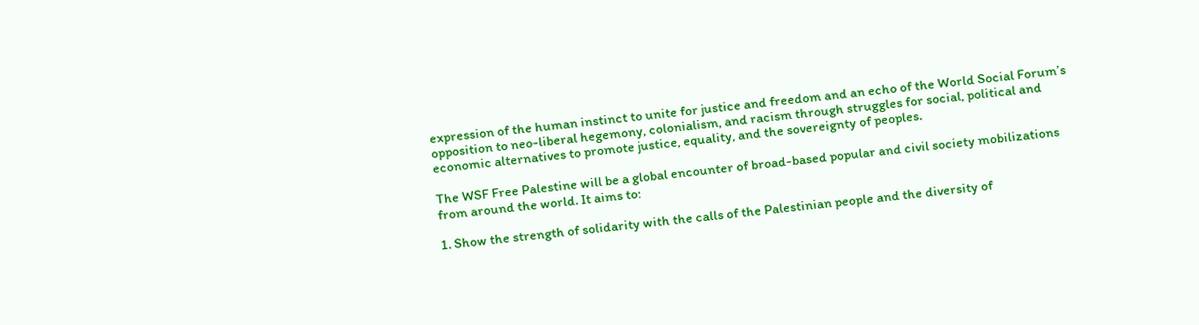expression of the human instinct to unite for justice and freedom and an echo of the World Social Forum’s opposition to neo-liberal hegemony, colonialism, and racism through struggles for social, political and economic alternatives to promote justice, equality, and the sovereignty of peoples.

The WSF Free Palestine will be a global encounter of broad-based popular and civil society mobilizations from around the world. It aims to:

1. Show the strength of solidarity with the calls of the Palestinian people and the diversity of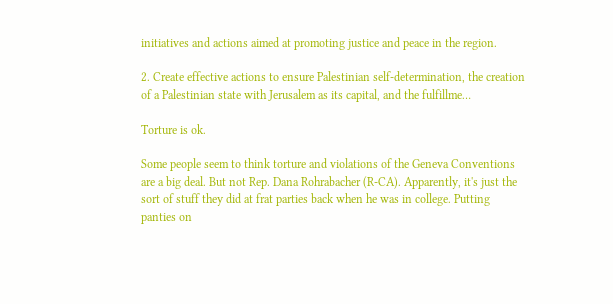initiatives and actions aimed at promoting justice and peace in the region.

2. Create effective actions to ensure Palestinian self-determination, the creation of a Palestinian state with Jerusalem as its capital, and the fulfillme…

Torture is ok.

Some people seem to think torture and violations of the Geneva Conventions are a big deal. But not Rep. Dana Rohrabacher (R-CA). Apparently, it's just the sort of stuff they did at frat parties back when he was in college. Putting panties on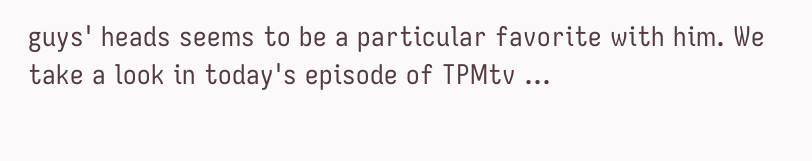guys' heads seems to be a particular favorite with him. We take a look in today's episode of TPMtv ...